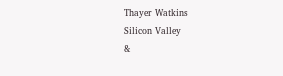Thayer Watkins
Silicon Valley
&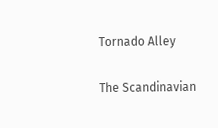Tornado Alley

The Scandinavian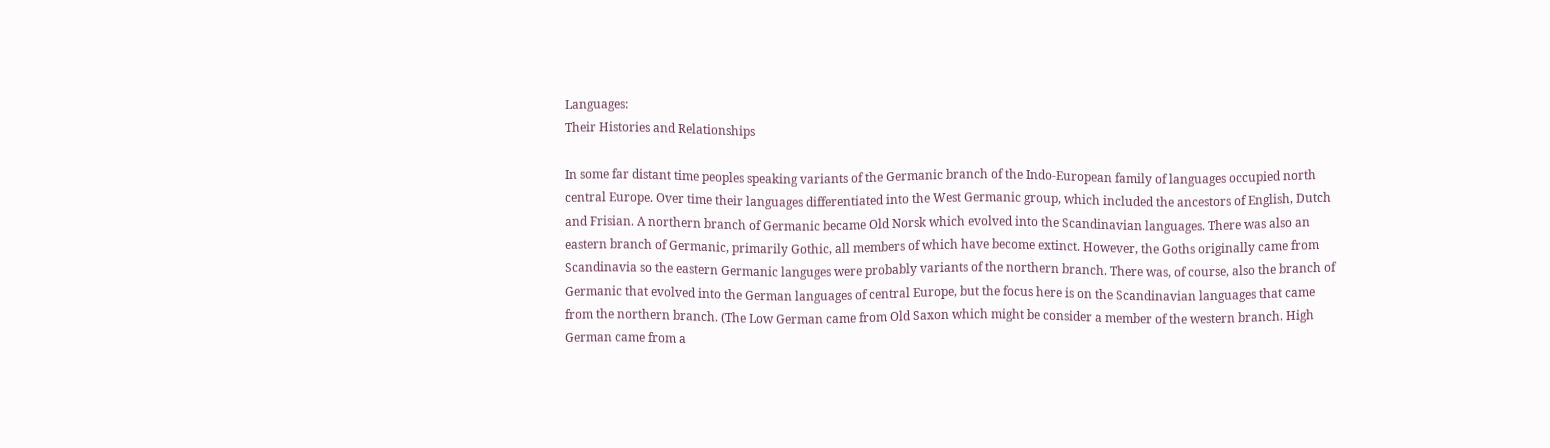Languages:
Their Histories and Relationships

In some far distant time peoples speaking variants of the Germanic branch of the Indo-European family of languages occupied north central Europe. Over time their languages differentiated into the West Germanic group, which included the ancestors of English, Dutch and Frisian. A northern branch of Germanic became Old Norsk which evolved into the Scandinavian languages. There was also an eastern branch of Germanic, primarily Gothic, all members of which have become extinct. However, the Goths originally came from Scandinavia so the eastern Germanic languges were probably variants of the northern branch. There was, of course, also the branch of Germanic that evolved into the German languages of central Europe, but the focus here is on the Scandinavian languages that came from the northern branch. (The Low German came from Old Saxon which might be consider a member of the western branch. High German came from a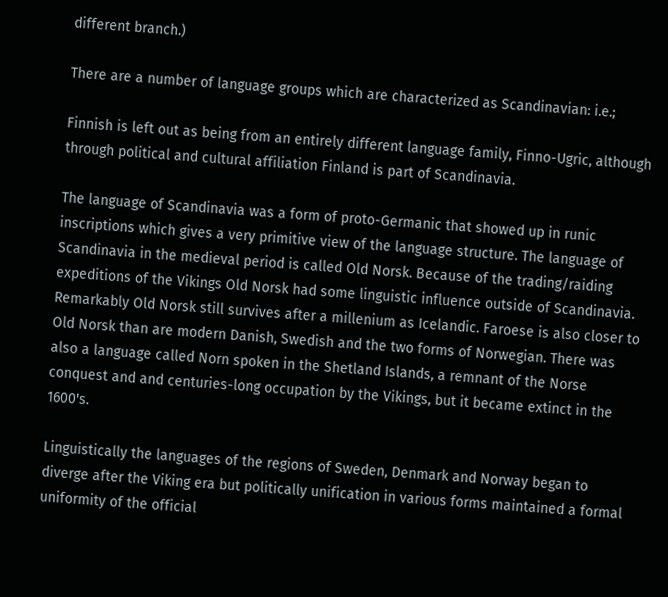different branch.)

There are a number of language groups which are characterized as Scandinavian: i.e.;

Finnish is left out as being from an entirely different language family, Finno-Ugric, although through political and cultural affiliation Finland is part of Scandinavia.

The language of Scandinavia was a form of proto-Germanic that showed up in runic inscriptions which gives a very primitive view of the language structure. The language of Scandinavia in the medieval period is called Old Norsk. Because of the trading/raiding expeditions of the Vikings Old Norsk had some linguistic influence outside of Scandinavia. Remarkably Old Norsk still survives after a millenium as Icelandic. Faroese is also closer to Old Norsk than are modern Danish, Swedish and the two forms of Norwegian. There was also a language called Norn spoken in the Shetland Islands, a remnant of the Norse conquest and and centuries-long occupation by the Vikings, but it became extinct in the 1600's.

Linguistically the languages of the regions of Sweden, Denmark and Norway began to diverge after the Viking era but politically unification in various forms maintained a formal uniformity of the official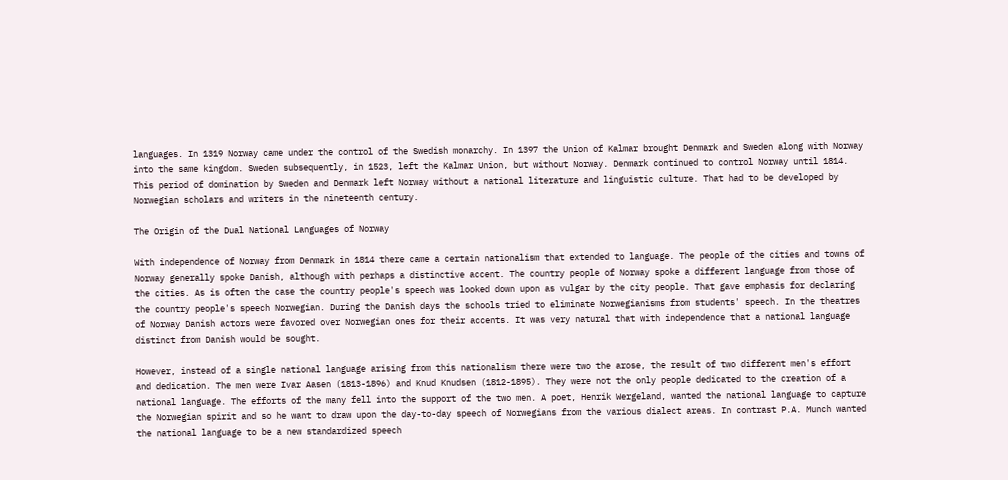languages. In 1319 Norway came under the control of the Swedish monarchy. In 1397 the Union of Kalmar brought Denmark and Sweden along with Norway into the same kingdom. Sweden subsequently, in 1523, left the Kalmar Union, but without Norway. Denmark continued to control Norway until 1814. This period of domination by Sweden and Denmark left Norway without a national literature and linguistic culture. That had to be developed by Norwegian scholars and writers in the nineteenth century.

The Origin of the Dual National Languages of Norway

With independence of Norway from Denmark in 1814 there came a certain nationalism that extended to language. The people of the cities and towns of Norway generally spoke Danish, although with perhaps a distinctive accent. The country people of Norway spoke a different language from those of the cities. As is often the case the country people's speech was looked down upon as vulgar by the city people. That gave emphasis for declaring the country people's speech Norwegian. During the Danish days the schools tried to eliminate Norwegianisms from students' speech. In the theatres of Norway Danish actors were favored over Norwegian ones for their accents. It was very natural that with independence that a national language distinct from Danish would be sought.

However, instead of a single national language arising from this nationalism there were two the arose, the result of two different men's effort and dedication. The men were Ivar Aasen (1813-1896) and Knud Knudsen (1812-1895). They were not the only people dedicated to the creation of a national language. The efforts of the many fell into the support of the two men. A poet, Henrik Wergeland, wanted the national language to capture the Norwegian spirit and so he want to draw upon the day-to-day speech of Norwegians from the various dialect areas. In contrast P.A. Munch wanted the national language to be a new standardized speech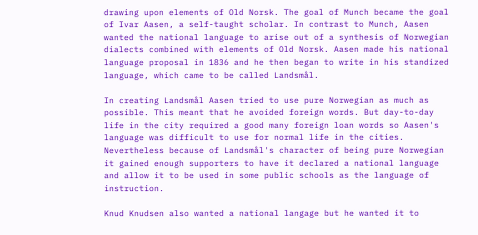drawing upon elements of Old Norsk. The goal of Munch became the goal of Ivar Aasen, a self-taught scholar. In contrast to Munch, Aasen wanted the national language to arise out of a synthesis of Norwegian dialects combined with elements of Old Norsk. Aasen made his national language proposal in 1836 and he then began to write in his standized language, which came to be called Landsmål.

In creating Landsmål Aasen tried to use pure Norwegian as much as possible. This meant that he avoided foreign words. But day-to-day life in the city required a good many foreign loan words so Aasen's language was difficult to use for normal life in the cities. Nevertheless because of Landsmål's character of being pure Norwegian it gained enough supporters to have it declared a national language and allow it to be used in some public schools as the language of instruction.

Knud Knudsen also wanted a national langage but he wanted it to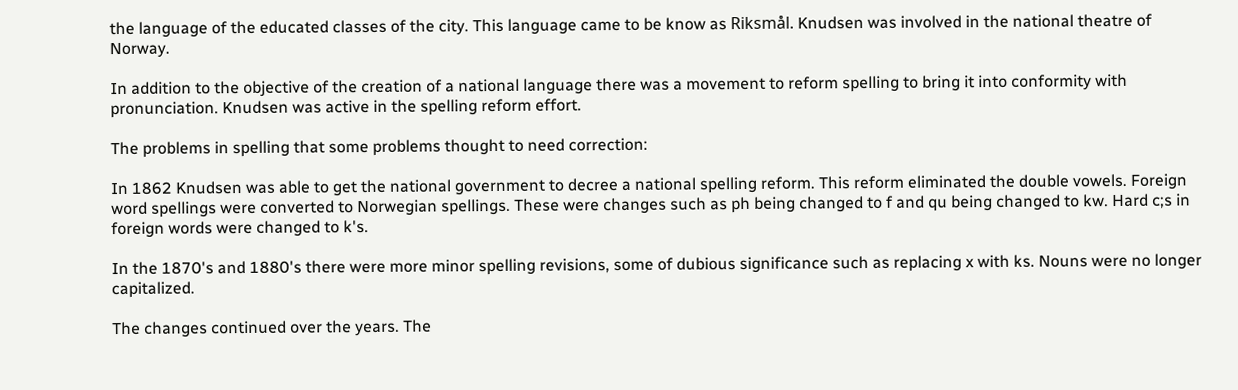the language of the educated classes of the city. This language came to be know as Riksmål. Knudsen was involved in the national theatre of Norway.

In addition to the objective of the creation of a national language there was a movement to reform spelling to bring it into conformity with pronunciation. Knudsen was active in the spelling reform effort.

The problems in spelling that some problems thought to need correction:

In 1862 Knudsen was able to get the national government to decree a national spelling reform. This reform eliminated the double vowels. Foreign word spellings were converted to Norwegian spellings. These were changes such as ph being changed to f and qu being changed to kw. Hard c;s in foreign words were changed to k's.

In the 1870's and 1880's there were more minor spelling revisions, some of dubious significance such as replacing x with ks. Nouns were no longer capitalized.

The changes continued over the years. The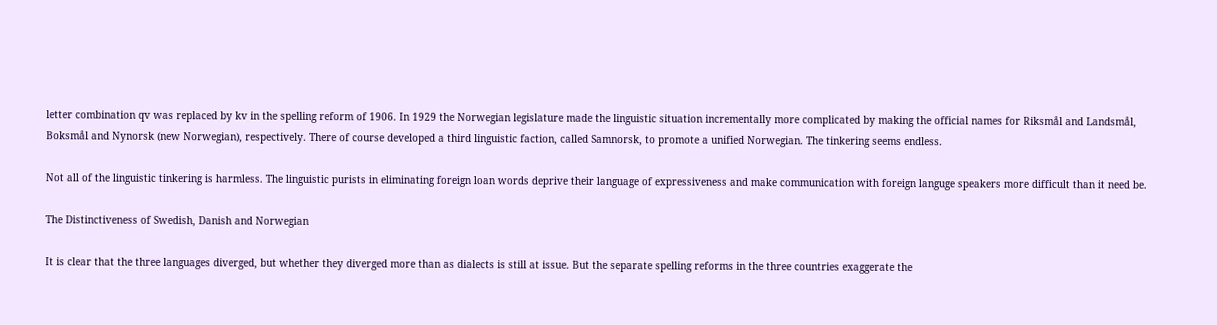letter combination qv was replaced by kv in the spelling reform of 1906. In 1929 the Norwegian legislature made the linguistic situation incrementally more complicated by making the official names for Riksmål and Landsmål, Boksmål and Nynorsk (new Norwegian), respectively. There of course developed a third linguistic faction, called Samnorsk, to promote a unified Norwegian. The tinkering seems endless.

Not all of the linguistic tinkering is harmless. The linguistic purists in eliminating foreign loan words deprive their language of expressiveness and make communication with foreign languge speakers more difficult than it need be.

The Distinctiveness of Swedish, Danish and Norwegian

It is clear that the three languages diverged, but whether they diverged more than as dialects is still at issue. But the separate spelling reforms in the three countries exaggerate the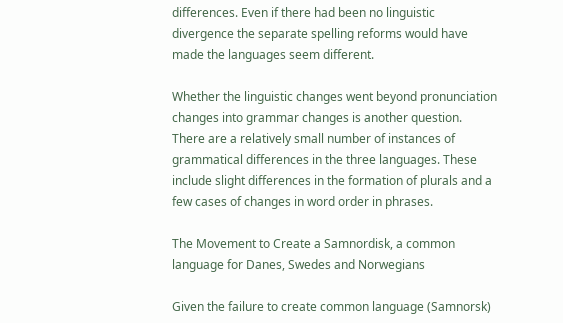differences. Even if there had been no linguistic divergence the separate spelling reforms would have made the languages seem different.

Whether the linguistic changes went beyond pronunciation changes into grammar changes is another question. There are a relatively small number of instances of grammatical differences in the three languages. These include slight differences in the formation of plurals and a few cases of changes in word order in phrases.

The Movement to Create a Samnordisk, a common language for Danes, Swedes and Norwegians

Given the failure to create common language (Samnorsk)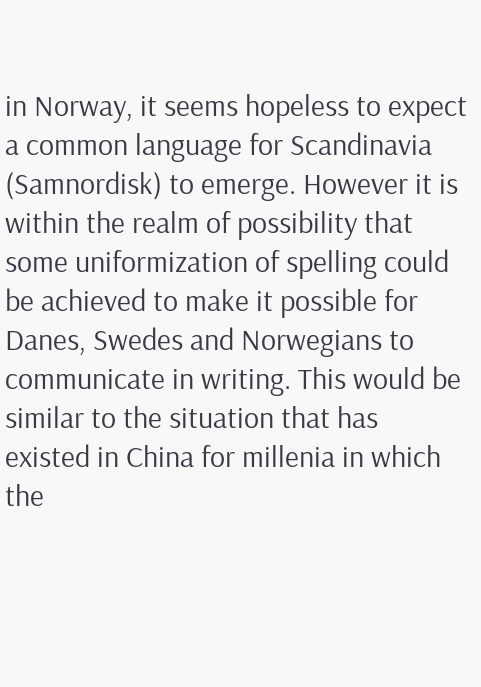in Norway, it seems hopeless to expect a common language for Scandinavia (Samnordisk) to emerge. However it is within the realm of possibility that some uniformization of spelling could be achieved to make it possible for Danes, Swedes and Norwegians to communicate in writing. This would be similar to the situation that has existed in China for millenia in which the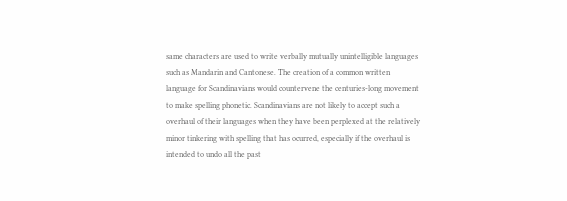same characters are used to write verbally mutually unintelligible languages such as Mandarin and Cantonese. The creation of a common written language for Scandinavians would countervene the centuries-long movement to make spelling phonetic. Scandinavians are not likely to accept such a overhaul of their languages when they have been perplexed at the relatively minor tinkering with spelling that has ocurred, especially if the overhaul is intended to undo all the past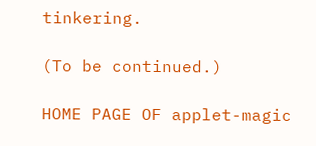tinkering.

(To be continued.)

HOME PAGE OF applet-magic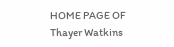HOME PAGE OF Thayer Watkins